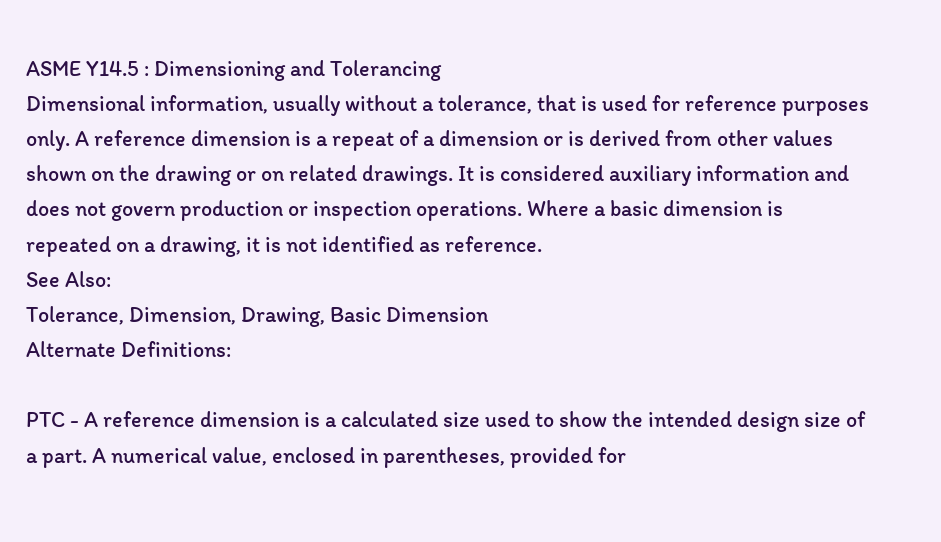ASME Y14.5 : Dimensioning and Tolerancing
Dimensional information, usually without a tolerance, that is used for reference purposes only. A reference dimension is a repeat of a dimension or is derived from other values shown on the drawing or on related drawings. It is considered auxiliary information and does not govern production or inspection operations. Where a basic dimension is repeated on a drawing, it is not identified as reference.
See Also:
Tolerance, Dimension, Drawing, Basic Dimension
Alternate Definitions:

PTC - A reference dimension is a calculated size used to show the intended design size of a part. A numerical value, enclosed in parentheses, provided for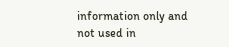information only and not used in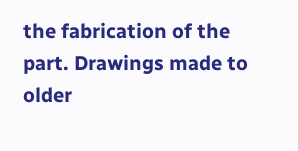the fabrication of the part. Drawings made to older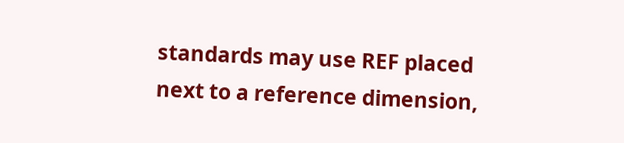standards may use REF placed next to a reference dimension,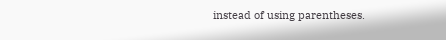instead of using parentheses.